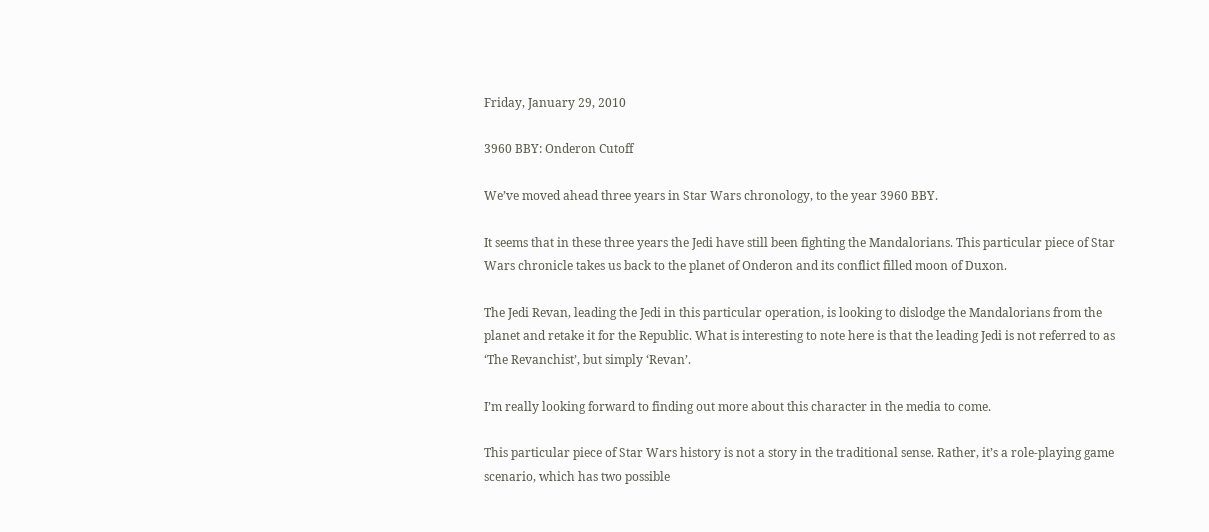Friday, January 29, 2010

3960 BBY: Onderon Cutoff

We’ve moved ahead three years in Star Wars chronology, to the year 3960 BBY.

It seems that in these three years the Jedi have still been fighting the Mandalorians. This particular piece of Star Wars chronicle takes us back to the planet of Onderon and its conflict filled moon of Duxon.

The Jedi Revan, leading the Jedi in this particular operation, is looking to dislodge the Mandalorians from the planet and retake it for the Republic. What is interesting to note here is that the leading Jedi is not referred to as ‘The Revanchist’, but simply ‘Revan’.

I’m really looking forward to finding out more about this character in the media to come.

This particular piece of Star Wars history is not a story in the traditional sense. Rather, it’s a role-playing game scenario, which has two possible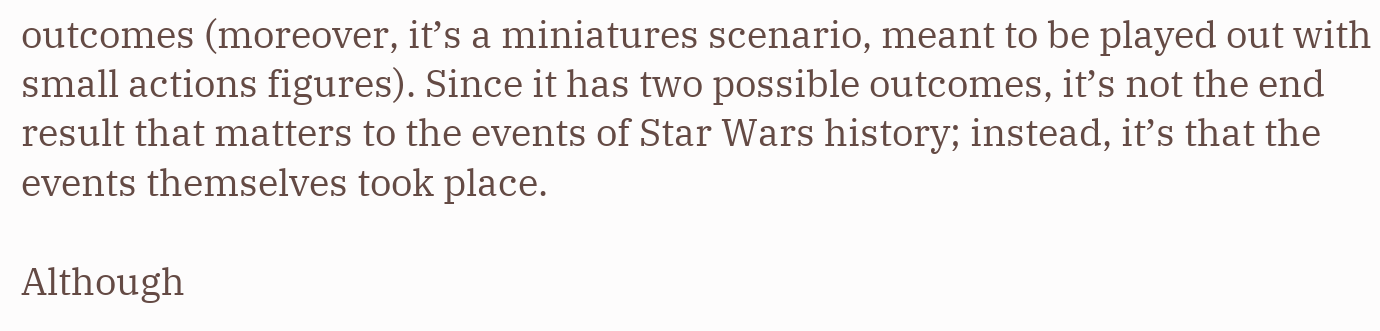outcomes (moreover, it’s a miniatures scenario, meant to be played out with small actions figures). Since it has two possible outcomes, it’s not the end result that matters to the events of Star Wars history; instead, it’s that the events themselves took place.

Although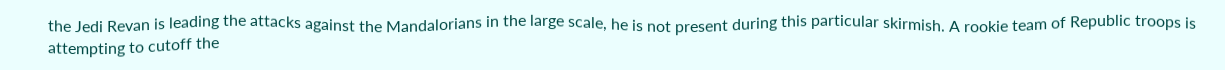the Jedi Revan is leading the attacks against the Mandalorians in the large scale, he is not present during this particular skirmish. A rookie team of Republic troops is attempting to cutoff the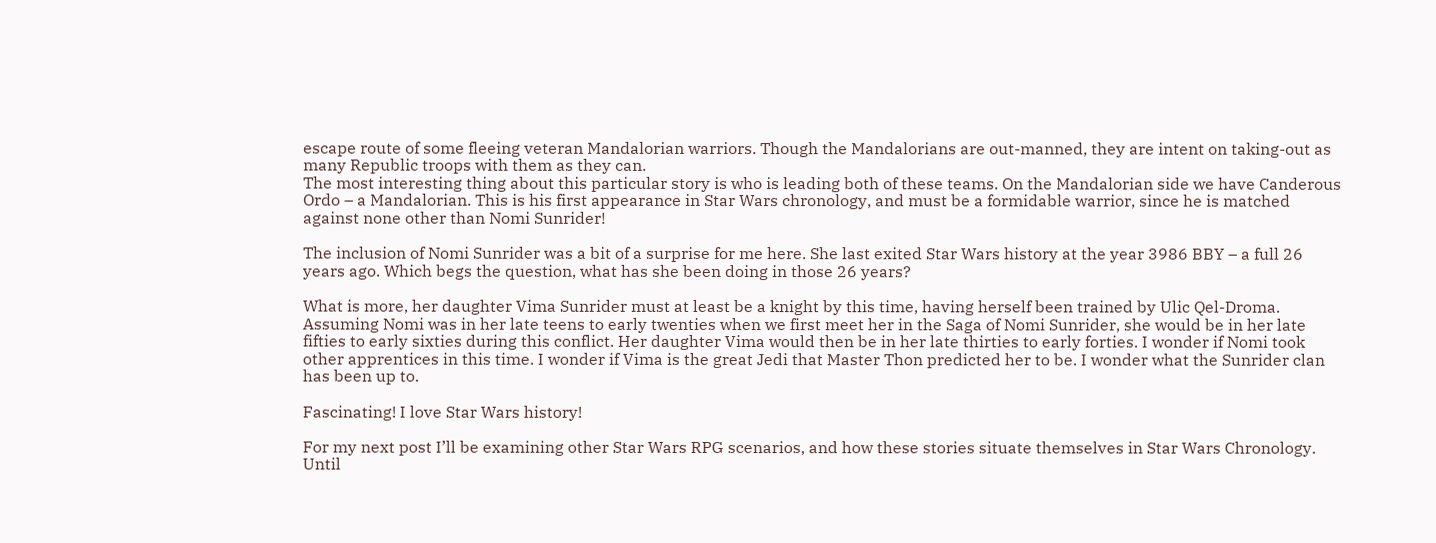escape route of some fleeing veteran Mandalorian warriors. Though the Mandalorians are out-manned, they are intent on taking-out as many Republic troops with them as they can.
The most interesting thing about this particular story is who is leading both of these teams. On the Mandalorian side we have Canderous Ordo – a Mandalorian. This is his first appearance in Star Wars chronology, and must be a formidable warrior, since he is matched against none other than Nomi Sunrider!

The inclusion of Nomi Sunrider was a bit of a surprise for me here. She last exited Star Wars history at the year 3986 BBY – a full 26 years ago. Which begs the question, what has she been doing in those 26 years?

What is more, her daughter Vima Sunrider must at least be a knight by this time, having herself been trained by Ulic Qel-Droma. Assuming Nomi was in her late teens to early twenties when we first meet her in the Saga of Nomi Sunrider, she would be in her late fifties to early sixties during this conflict. Her daughter Vima would then be in her late thirties to early forties. I wonder if Nomi took other apprentices in this time. I wonder if Vima is the great Jedi that Master Thon predicted her to be. I wonder what the Sunrider clan has been up to.

Fascinating! I love Star Wars history!

For my next post I’ll be examining other Star Wars RPG scenarios, and how these stories situate themselves in Star Wars Chronology. Until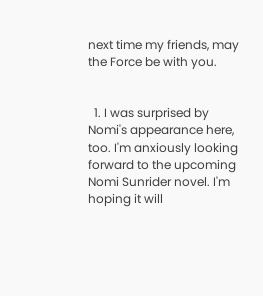next time my friends, may the Force be with you.


  1. I was surprised by Nomi's appearance here, too. I'm anxiously looking forward to the upcoming Nomi Sunrider novel. I'm hoping it will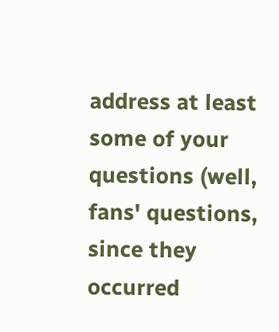address at least some of your questions (well, fans' questions, since they occurred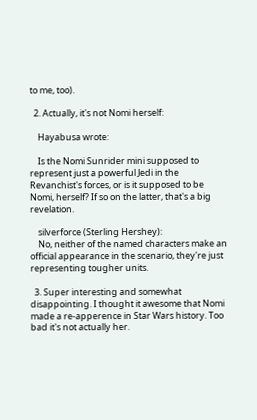to me, too).

  2. Actually, it's not Nomi herself:

    Hayabusa wrote:

    Is the Nomi Sunrider mini supposed to represent just a powerful Jedi in the Revanchist's forces, or is it supposed to be Nomi, herself? If so on the latter, that's a big revelation.

    silverforce (Sterling Hershey):
    No, neither of the named characters make an official appearance in the scenario, they're just representing tougher units.

  3. Super interesting and somewhat disappointing. I thought it awesome that Nomi made a re-apperence in Star Wars history. Too bad it's not actually her.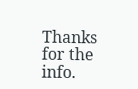Thanks for the info.